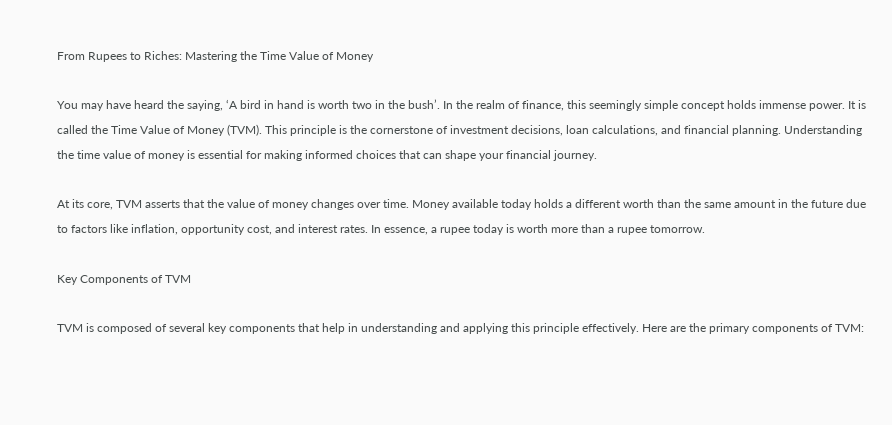From Rupees to Riches: Mastering the Time Value of Money

You may have heard the saying, ‘A bird in hand is worth two in the bush’. In the realm of finance, this seemingly simple concept holds immense power. It is called the Time Value of Money (TVM). This principle is the cornerstone of investment decisions, loan calculations, and financial planning. Understanding the time value of money is essential for making informed choices that can shape your financial journey.

At its core, TVM asserts that the value of money changes over time. Money available today holds a different worth than the same amount in the future due to factors like inflation, opportunity cost, and interest rates. In essence, a rupee today is worth more than a rupee tomorrow.

Key Components of TVM

TVM is composed of several key components that help in understanding and applying this principle effectively. Here are the primary components of TVM: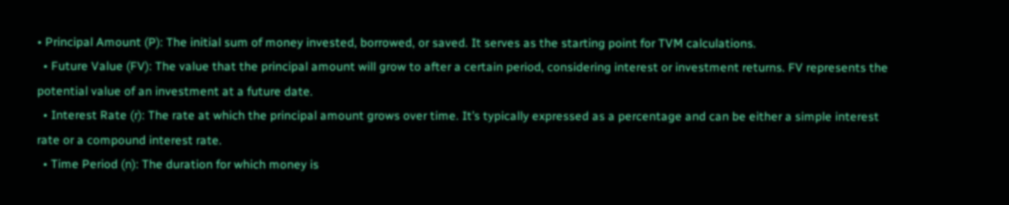• Principal Amount (P): The initial sum of money invested, borrowed, or saved. It serves as the starting point for TVM calculations.
  • Future Value (FV): The value that the principal amount will grow to after a certain period, considering interest or investment returns. FV represents the potential value of an investment at a future date.
  • Interest Rate (r): The rate at which the principal amount grows over time. It’s typically expressed as a percentage and can be either a simple interest rate or a compound interest rate.
  • Time Period (n): The duration for which money is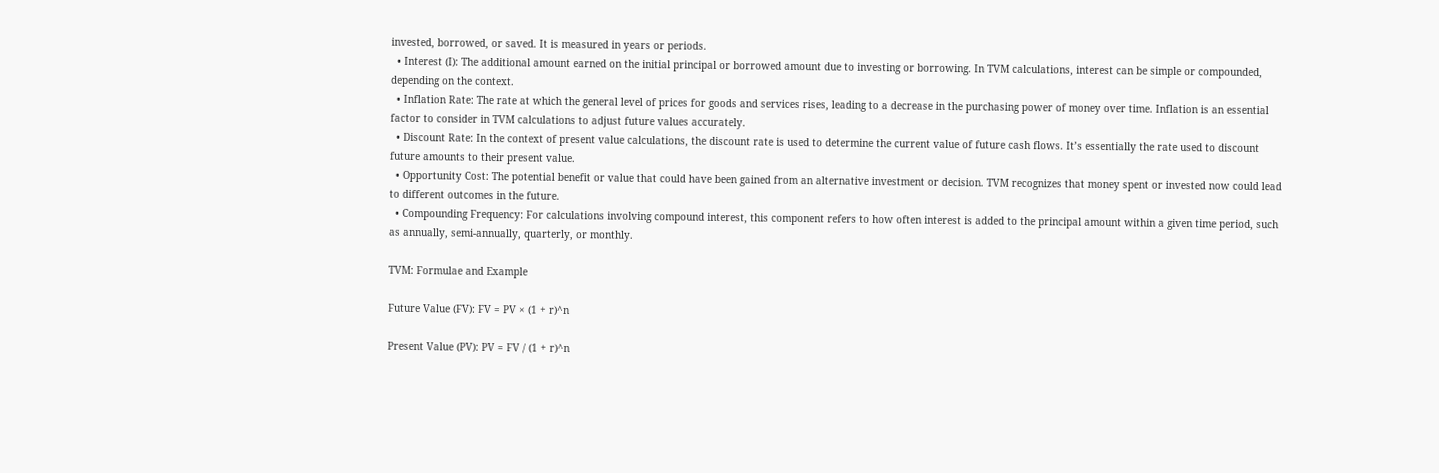invested, borrowed, or saved. It is measured in years or periods.
  • Interest (I): The additional amount earned on the initial principal or borrowed amount due to investing or borrowing. In TVM calculations, interest can be simple or compounded, depending on the context.
  • Inflation Rate: The rate at which the general level of prices for goods and services rises, leading to a decrease in the purchasing power of money over time. Inflation is an essential factor to consider in TVM calculations to adjust future values accurately.
  • Discount Rate: In the context of present value calculations, the discount rate is used to determine the current value of future cash flows. It’s essentially the rate used to discount future amounts to their present value.
  • Opportunity Cost: The potential benefit or value that could have been gained from an alternative investment or decision. TVM recognizes that money spent or invested now could lead to different outcomes in the future.
  • Compounding Frequency: For calculations involving compound interest, this component refers to how often interest is added to the principal amount within a given time period, such as annually, semi-annually, quarterly, or monthly.

TVM: Formulae and Example

Future Value (FV): FV = PV × (1 + r)^n

Present Value (PV): PV = FV / (1 + r)^n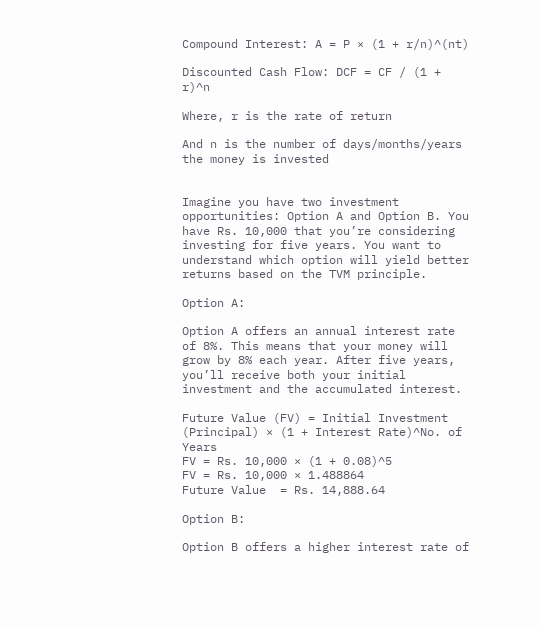Compound Interest: A = P × (1 + r/n)^(nt)

Discounted Cash Flow: DCF = CF / (1 + r)^n

Where, r is the rate of return

And n is the number of days/months/years the money is invested


Imagine you have two investment opportunities: Option A and Option B. You have Rs. 10,000 that you’re considering investing for five years. You want to understand which option will yield better returns based on the TVM principle.

Option A:

Option A offers an annual interest rate of 8%. This means that your money will grow by 8% each year. After five years, you’ll receive both your initial investment and the accumulated interest.

Future Value (FV) = Initial Investment (Principal) × (1 + Interest Rate)^No. of Years
FV = Rs. 10,000 × (1 + 0.08)^5
FV = Rs. 10,000 × 1.488864
Future Value  = Rs. 14,888.64

Option B:

Option B offers a higher interest rate of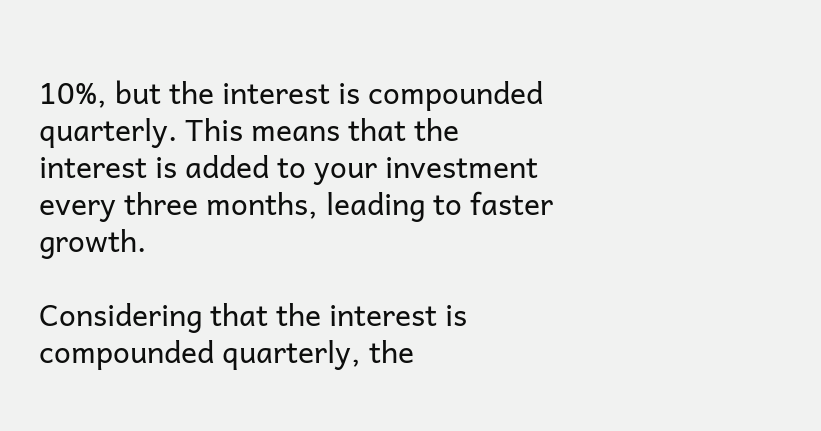10%, but the interest is compounded quarterly. This means that the interest is added to your investment every three months, leading to faster growth.

Considering that the interest is compounded quarterly, the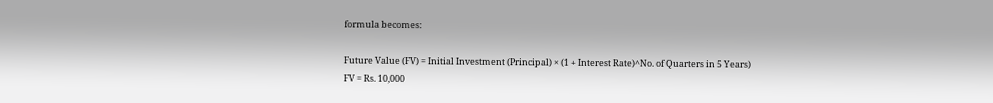formula becomes:

Future Value (FV) = Initial Investment (Principal) × (1 + Interest Rate)^No. of Quarters in 5 Years)
FV = Rs. 10,000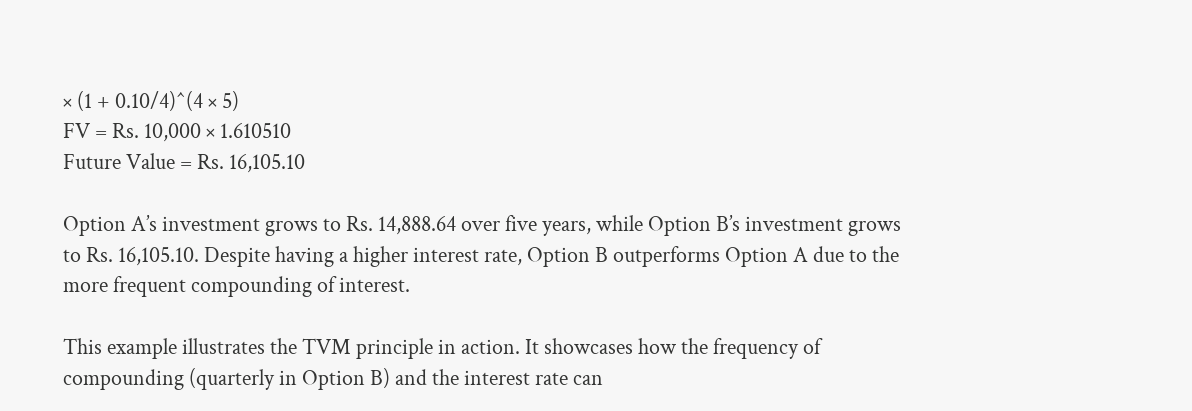× (1 + 0.10/4)^(4 × 5)
FV = Rs. 10,000 × 1.610510
Future Value = Rs. 16,105.10

Option A’s investment grows to Rs. 14,888.64 over five years, while Option B’s investment grows to Rs. 16,105.10. Despite having a higher interest rate, Option B outperforms Option A due to the more frequent compounding of interest.

This example illustrates the TVM principle in action. It showcases how the frequency of compounding (quarterly in Option B) and the interest rate can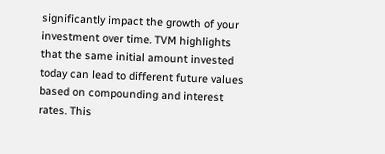significantly impact the growth of your investment over time. TVM highlights that the same initial amount invested today can lead to different future values based on compounding and interest rates. This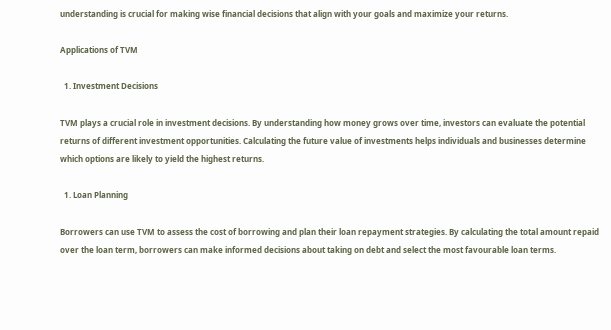understanding is crucial for making wise financial decisions that align with your goals and maximize your returns.

Applications of TVM

  1. Investment Decisions

TVM plays a crucial role in investment decisions. By understanding how money grows over time, investors can evaluate the potential returns of different investment opportunities. Calculating the future value of investments helps individuals and businesses determine which options are likely to yield the highest returns.

  1. Loan Planning

Borrowers can use TVM to assess the cost of borrowing and plan their loan repayment strategies. By calculating the total amount repaid over the loan term, borrowers can make informed decisions about taking on debt and select the most favourable loan terms.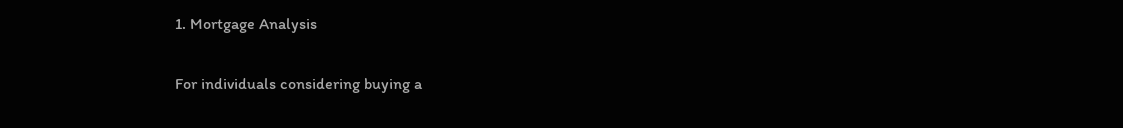1. Mortgage Analysis

For individuals considering buying a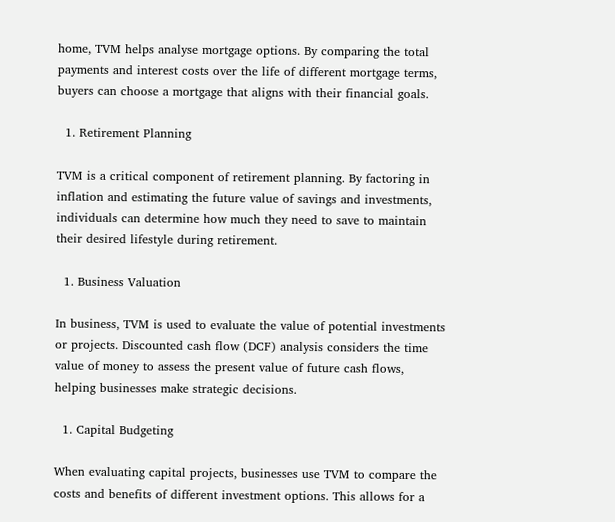home, TVM helps analyse mortgage options. By comparing the total payments and interest costs over the life of different mortgage terms, buyers can choose a mortgage that aligns with their financial goals.

  1. Retirement Planning

TVM is a critical component of retirement planning. By factoring in inflation and estimating the future value of savings and investments, individuals can determine how much they need to save to maintain their desired lifestyle during retirement.

  1. Business Valuation

In business, TVM is used to evaluate the value of potential investments or projects. Discounted cash flow (DCF) analysis considers the time value of money to assess the present value of future cash flows, helping businesses make strategic decisions.

  1. Capital Budgeting

When evaluating capital projects, businesses use TVM to compare the costs and benefits of different investment options. This allows for a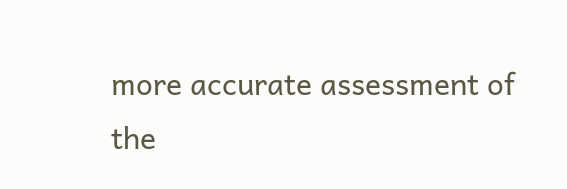more accurate assessment of the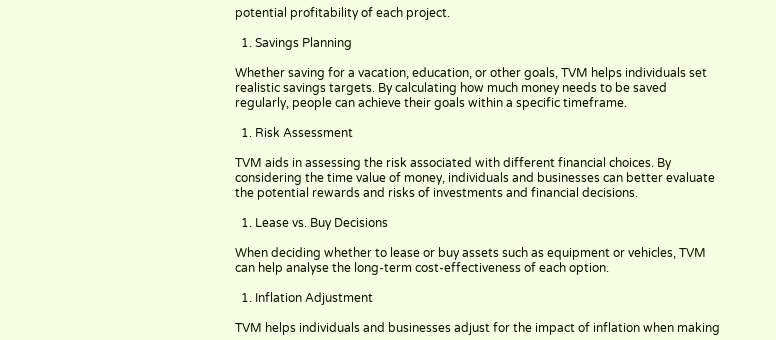potential profitability of each project.

  1. Savings Planning

Whether saving for a vacation, education, or other goals, TVM helps individuals set realistic savings targets. By calculating how much money needs to be saved regularly, people can achieve their goals within a specific timeframe.

  1. Risk Assessment

TVM aids in assessing the risk associated with different financial choices. By considering the time value of money, individuals and businesses can better evaluate the potential rewards and risks of investments and financial decisions.

  1. Lease vs. Buy Decisions

When deciding whether to lease or buy assets such as equipment or vehicles, TVM can help analyse the long-term cost-effectiveness of each option.

  1. Inflation Adjustment

TVM helps individuals and businesses adjust for the impact of inflation when making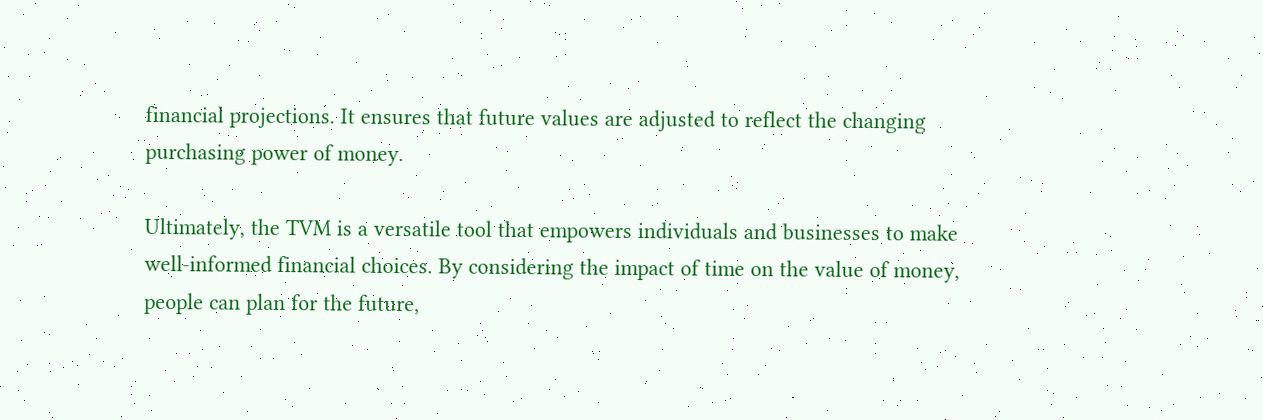financial projections. It ensures that future values are adjusted to reflect the changing purchasing power of money.

Ultimately, the TVM is a versatile tool that empowers individuals and businesses to make well-informed financial choices. By considering the impact of time on the value of money, people can plan for the future,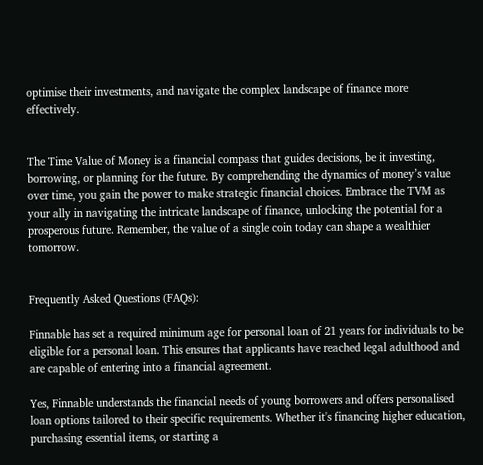optimise their investments, and navigate the complex landscape of finance more effectively.


The Time Value of Money is a financial compass that guides decisions, be it investing, borrowing, or planning for the future. By comprehending the dynamics of money’s value over time, you gain the power to make strategic financial choices. Embrace the TVM as your ally in navigating the intricate landscape of finance, unlocking the potential for a prosperous future. Remember, the value of a single coin today can shape a wealthier tomorrow.


Frequently Asked Questions (FAQs):

Finnable has set a required minimum age for personal loan of 21 years for individuals to be eligible for a personal loan. This ensures that applicants have reached legal adulthood and are capable of entering into a financial agreement.

Yes, Finnable understands the financial needs of young borrowers and offers personalised loan options tailored to their specific requirements. Whether it's financing higher education, purchasing essential items, or starting a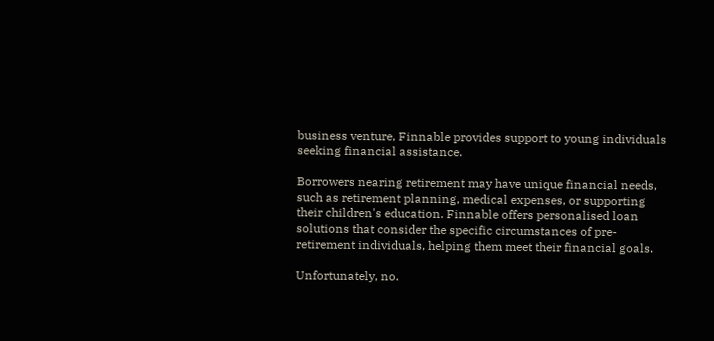business venture, Finnable provides support to young individuals seeking financial assistance.

Borrowers nearing retirement may have unique financial needs, such as retirement planning, medical expenses, or supporting their children's education. Finnable offers personalised loan solutions that consider the specific circumstances of pre-retirement individuals, helping them meet their financial goals.

Unfortunately, no.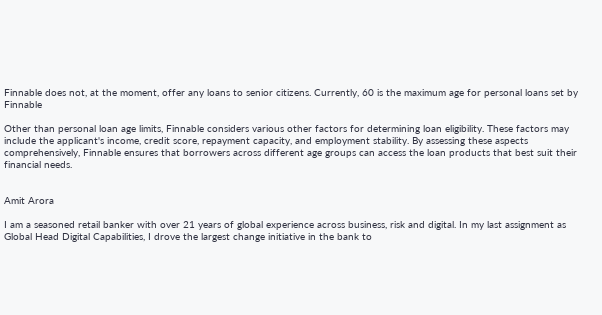Finnable does not, at the moment, offer any loans to senior citizens. Currently, 60 is the maximum age for personal loans set by Finnable

Other than personal loan age limits, Finnable considers various other factors for determining loan eligibility. These factors may include the applicant's income, credit score, repayment capacity, and employment stability. By assessing these aspects comprehensively, Finnable ensures that borrowers across different age groups can access the loan products that best suit their financial needs.


Amit Arora

I am a seasoned retail banker with over 21 years of global experience across business, risk and digital. In my last assignment as Global Head Digital Capabilities, I drove the largest change initiative in the bank to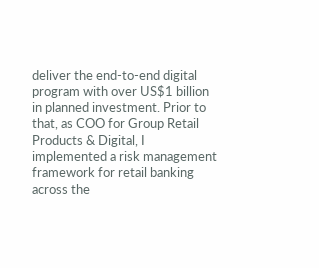deliver the end-to-end digital program with over US$1 billion in planned investment. Prior to that, as COO for Group Retail Products & Digital, I implemented a risk management framework for retail banking across the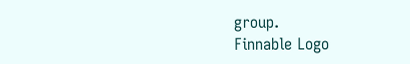group.
Finnable Logo